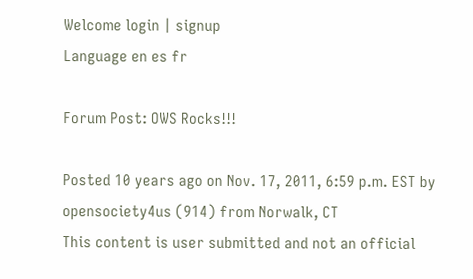Welcome login | signup
Language en es fr

Forum Post: OWS Rocks!!!

Posted 10 years ago on Nov. 17, 2011, 6:59 p.m. EST by opensociety4us (914) from Norwalk, CT
This content is user submitted and not an official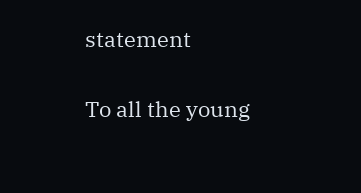statement

To all the young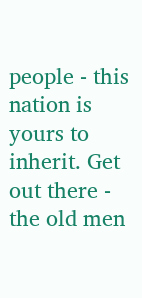people - this nation is yours to inherit. Get out there - the old men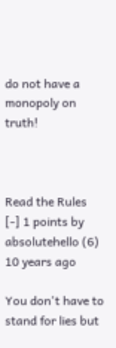do not have a monopoly on truth!



Read the Rules
[-] 1 points by absolutehello (6) 10 years ago

You don't have to stand for lies but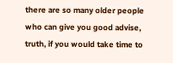there are so many older people who can give you good advise, truth, if you would take time to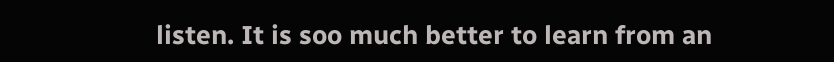listen. It is soo much better to learn from an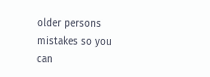older persons mistakes so you can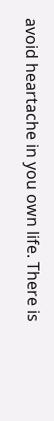avoid heartache in you own life. There is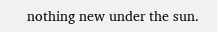nothing new under the sun.